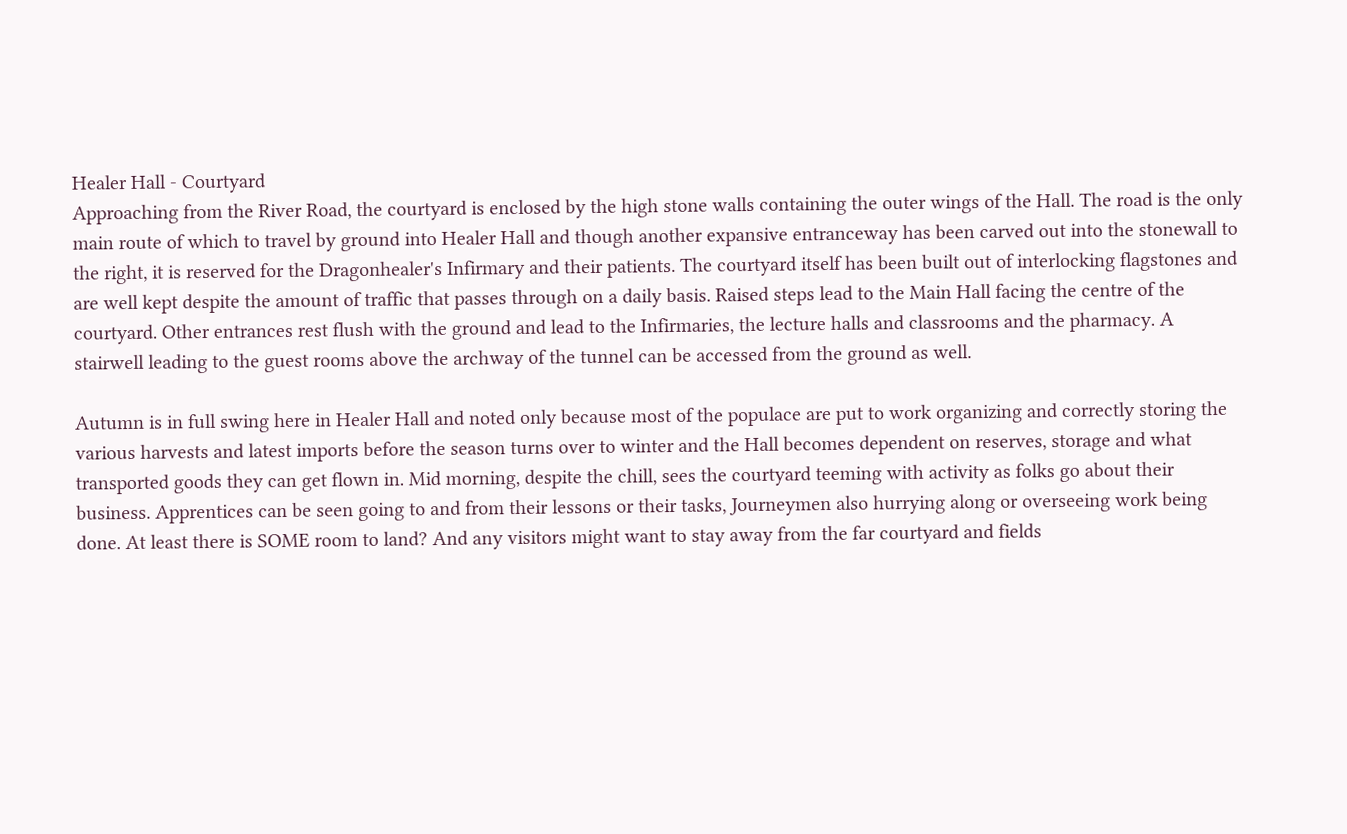Healer Hall - Courtyard
Approaching from the River Road, the courtyard is enclosed by the high stone walls containing the outer wings of the Hall. The road is the only main route of which to travel by ground into Healer Hall and though another expansive entranceway has been carved out into the stonewall to the right, it is reserved for the Dragonhealer's Infirmary and their patients. The courtyard itself has been built out of interlocking flagstones and are well kept despite the amount of traffic that passes through on a daily basis. Raised steps lead to the Main Hall facing the centre of the courtyard. Other entrances rest flush with the ground and lead to the Infirmaries, the lecture halls and classrooms and the pharmacy. A stairwell leading to the guest rooms above the archway of the tunnel can be accessed from the ground as well.

Autumn is in full swing here in Healer Hall and noted only because most of the populace are put to work organizing and correctly storing the various harvests and latest imports before the season turns over to winter and the Hall becomes dependent on reserves, storage and what transported goods they can get flown in. Mid morning, despite the chill, sees the courtyard teeming with activity as folks go about their business. Apprentices can be seen going to and from their lessons or their tasks, Journeymen also hurrying along or overseeing work being done. At least there is SOME room to land? And any visitors might want to stay away from the far courtyard and fields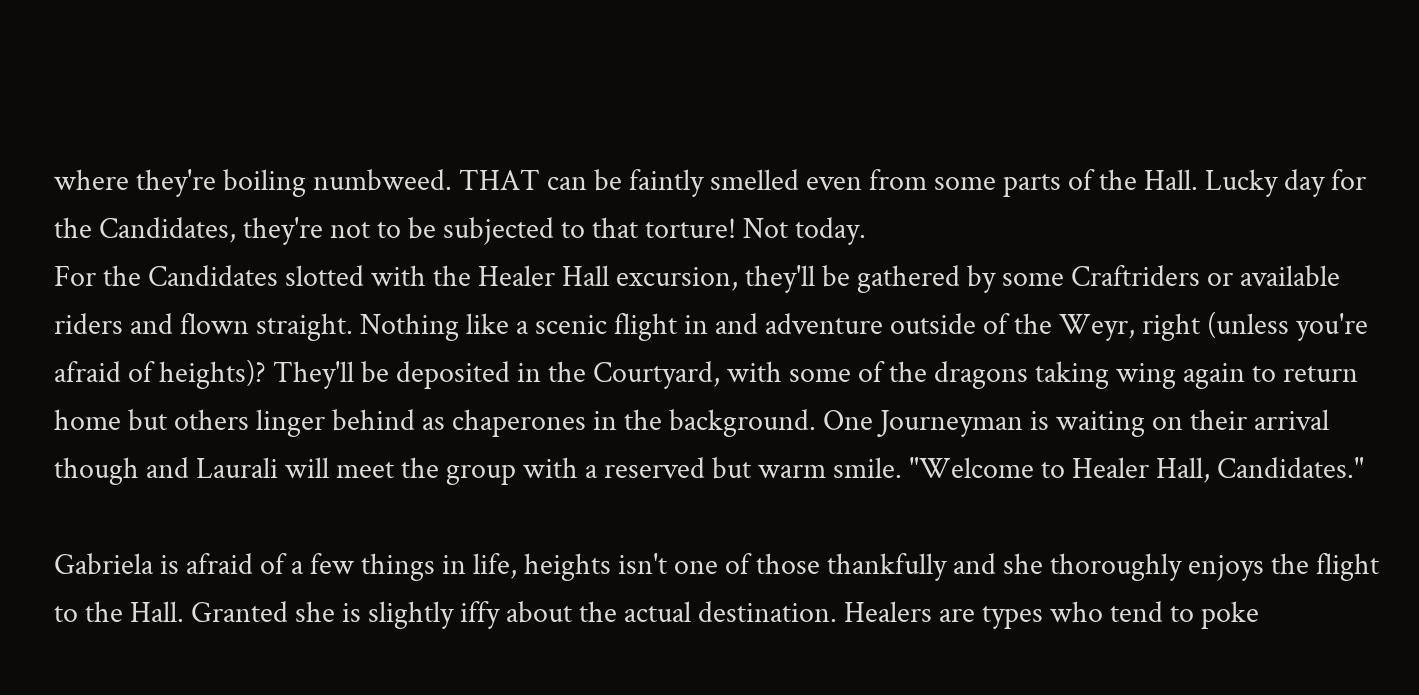where they're boiling numbweed. THAT can be faintly smelled even from some parts of the Hall. Lucky day for the Candidates, they're not to be subjected to that torture! Not today.
For the Candidates slotted with the Healer Hall excursion, they'll be gathered by some Craftriders or available riders and flown straight. Nothing like a scenic flight in and adventure outside of the Weyr, right (unless you're afraid of heights)? They'll be deposited in the Courtyard, with some of the dragons taking wing again to return home but others linger behind as chaperones in the background. One Journeyman is waiting on their arrival though and Laurali will meet the group with a reserved but warm smile. "Welcome to Healer Hall, Candidates."

Gabriela is afraid of a few things in life, heights isn't one of those thankfully and she thoroughly enjoys the flight to the Hall. Granted she is slightly iffy about the actual destination. Healers are types who tend to poke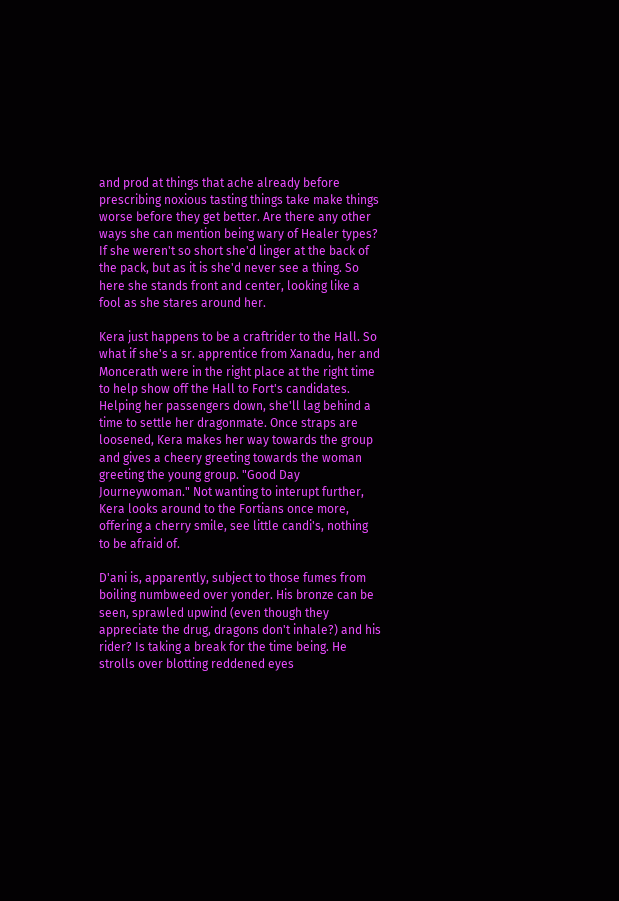and prod at things that ache already before prescribing noxious tasting things take make things worse before they get better. Are there any other ways she can mention being wary of Healer types? If she weren't so short she'd linger at the back of the pack, but as it is she'd never see a thing. So here she stands front and center, looking like a fool as she stares around her.

Kera just happens to be a craftrider to the Hall. So what if she's a sr. apprentice from Xanadu, her and Moncerath were in the right place at the right time to help show off the Hall to Fort's candidates. Helping her passengers down, she'll lag behind a time to settle her dragonmate. Once straps are loosened, Kera makes her way towards the group and gives a cheery greeting towards the woman greeting the young group. "Good Day Journeywoman." Not wanting to interupt further, Kera looks around to the Fortians once more, offering a cherry smile, see little candi's, nothing to be afraid of.

D'ani is, apparently, subject to those fumes from boiling numbweed over yonder. His bronze can be seen, sprawled upwind (even though they appreciate the drug, dragons don't inhale?) and his rider? Is taking a break for the time being. He strolls over blotting reddened eyes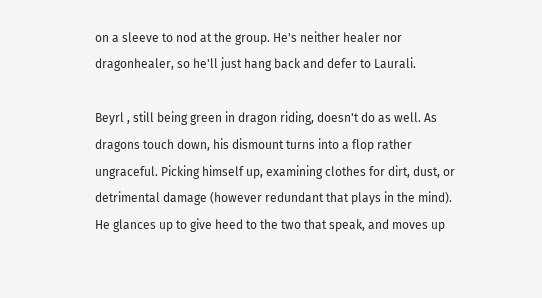on a sleeve to nod at the group. He's neither healer nor dragonhealer, so he'll just hang back and defer to Laurali.

Beyrl , still being green in dragon riding, doesn't do as well. As dragons touch down, his dismount turns into a flop rather ungraceful. Picking himself up, examining clothes for dirt, dust, or detrimental damage (however redundant that plays in the mind). He glances up to give heed to the two that speak, and moves up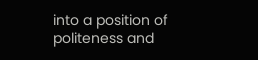into a position of politeness and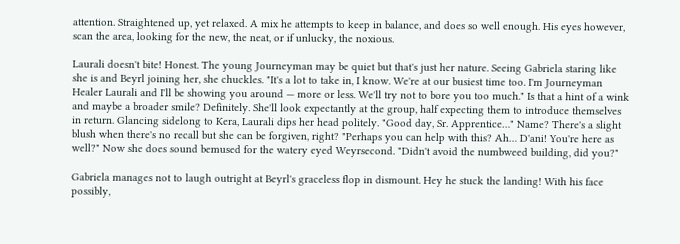attention. Straightened up, yet relaxed. A mix he attempts to keep in balance, and does so well enough. His eyes however, scan the area, looking for the new, the neat, or if unlucky, the noxious.

Laurali doesn't bite! Honest. The young Journeyman may be quiet but that's just her nature. Seeing Gabriela staring like she is and Beyrl joining her, she chuckles. "It's a lot to take in, I know. We're at our busiest time too. I'm Journeyman Healer Laurali and I'll be showing you around — more or less. We'll try not to bore you too much." Is that a hint of a wink and maybe a broader smile? Definitely. She'll look expectantly at the group, half expecting them to introduce themselves in return. Glancing sidelong to Kera, Laurali dips her head politely. "Good day, Sr. Apprentice…" Name? There's a slight blush when there's no recall but she can be forgiven, right? "Perhaps you can help with this? Ah… D'ani! You're here as well?" Now she does sound bemused for the watery eyed Weyrsecond. "Didn't avoid the numbweed building, did you?"

Gabriela manages not to laugh outright at Beyrl's graceless flop in dismount. Hey he stuck the landing! With his face possibly,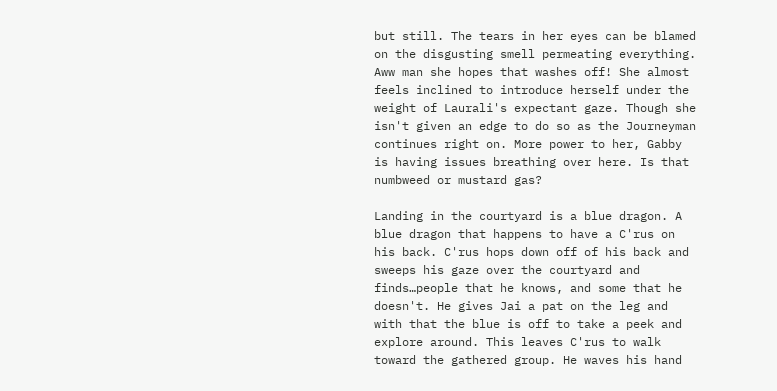but still. The tears in her eyes can be blamed on the disgusting smell permeating everything. Aww man she hopes that washes off! She almost feels inclined to introduce herself under the weight of Laurali's expectant gaze. Though she isn't given an edge to do so as the Journeyman continues right on. More power to her, Gabby is having issues breathing over here. Is that numbweed or mustard gas?

Landing in the courtyard is a blue dragon. A blue dragon that happens to have a C'rus on his back. C'rus hops down off of his back and sweeps his gaze over the courtyard and finds…people that he knows, and some that he doesn't. He gives Jai a pat on the leg and with that the blue is off to take a peek and explore around. This leaves C'rus to walk toward the gathered group. He waves his hand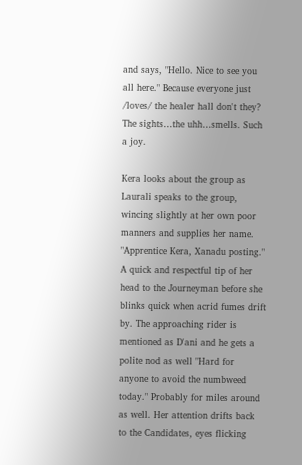and says, "Hello. Nice to see you all here." Because everyone just /loves/ the healer hall don't they? The sights…the uhh…smells. Such a joy.

Kera looks about the group as Laurali speaks to the group, wincing slightly at her own poor manners and supplies her name. "Apprentice Kera, Xanadu posting." A quick and respectful tip of her head to the Journeyman before she blinks quick when acrid fumes drift by. The approaching rider is mentioned as D'ani and he gets a polite nod as well "Hard for anyone to avoid the numbweed today." Probably for miles around as well. Her attention drifts back to the Candidates, eyes flicking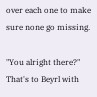over each one to make sure none go missing.

"You alright there?" That's to Beyrl with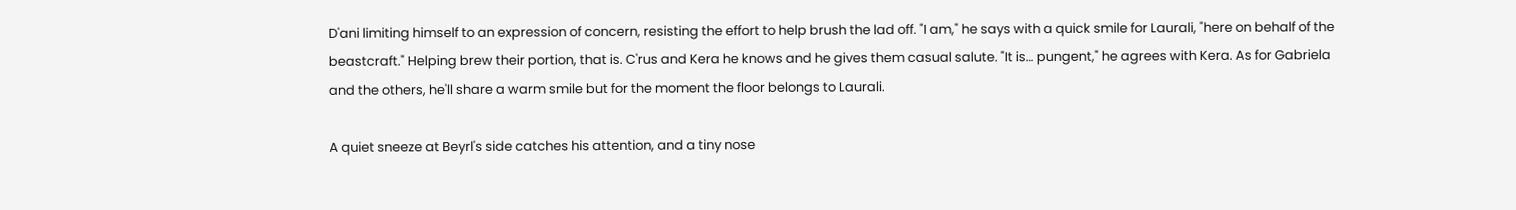D'ani limiting himself to an expression of concern, resisting the effort to help brush the lad off. "I am," he says with a quick smile for Laurali, "here on behalf of the beastcraft." Helping brew their portion, that is. C'rus and Kera he knows and he gives them casual salute. "It is… pungent," he agrees with Kera. As for Gabriela and the others, he'll share a warm smile but for the moment the floor belongs to Laurali.

A quiet sneeze at Beyrl's side catches his attention, and a tiny nose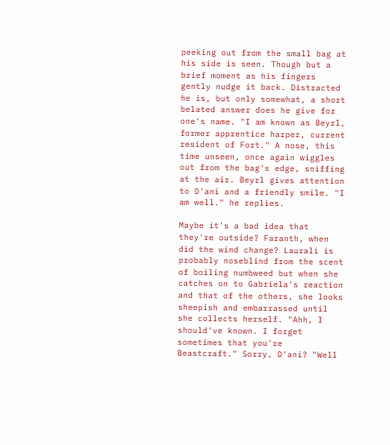peeking out from the small bag at his side is seen. Though but a brief moment as his fingers gently nudge it back. Distracted he is, but only somewhat, a short belated answer does he give for one's name. "I am known as Beyrl, former apprentice harper, current resident of Fort." A nose, this time unseen, once again wiggles out from the bag's edge, sniffing at the air. Beyrl gives attention to D'ani and a friendly smile. "I am well." he replies.

Maybe it's a bad idea that they're outside? Faranth, when did the wind change? Laurali is probably noseblind from the scent of boiling numbweed but when she catches on to Gabriela's reaction and that of the others, she looks sheepish and embarrassed until she collects herself. "Ahh, I should've known. I forget sometimes that you're Beastcraft." Sorry, D'ani? "Well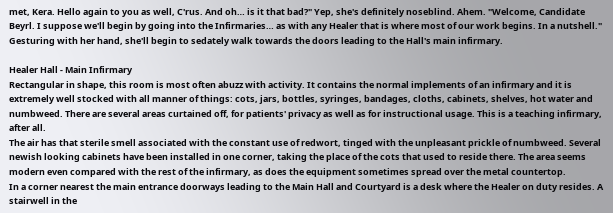met, Kera. Hello again to you as well, C'rus. And oh… is it that bad?" Yep, she's definitely noseblind. Ahem. "Welcome, Candidate Beyrl. I suppose we'll begin by going into the Infirmaries… as with any Healer that is where most of our work begins. In a nutshell." Gesturing with her hand, she'll begin to sedately walk towards the doors leading to the Hall's main infirmary.

Healer Hall - Main Infirmary
Rectangular in shape, this room is most often abuzz with activity. It contains the normal implements of an infirmary and it is extremely well stocked with all manner of things: cots, jars, bottles, syringes, bandages, cloths, cabinets, shelves, hot water and numbweed. There are several areas curtained off, for patients' privacy as well as for instructional usage. This is a teaching infirmary, after all.
The air has that sterile smell associated with the constant use of redwort, tinged with the unpleasant prickle of numbweed. Several newish looking cabinets have been installed in one corner, taking the place of the cots that used to reside there. The area seems modern even compared with the rest of the infirmary, as does the equipment sometimes spread over the metal countertop.
In a corner nearest the main entrance doorways leading to the Main Hall and Courtyard is a desk where the Healer on duty resides. A stairwell in the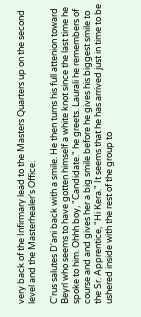very back of the Infirmary lead to the Masters Quarters up on the second level and the Masterhealer's Office.

C'rus salutes D'ani back with a smile. He then turns his full attenion toward Beyrl who seems to have gotten himself a white knot since the last time he spoke to him. Ohhh boy, "Candidate." he greets. Laurali he remembers of course and and gives her a big smile before he gives his biggest smile to the Sr. Apprentice, "Hi Kera." It seems that he has arrived just in time to be ushered inside with the rest of the group to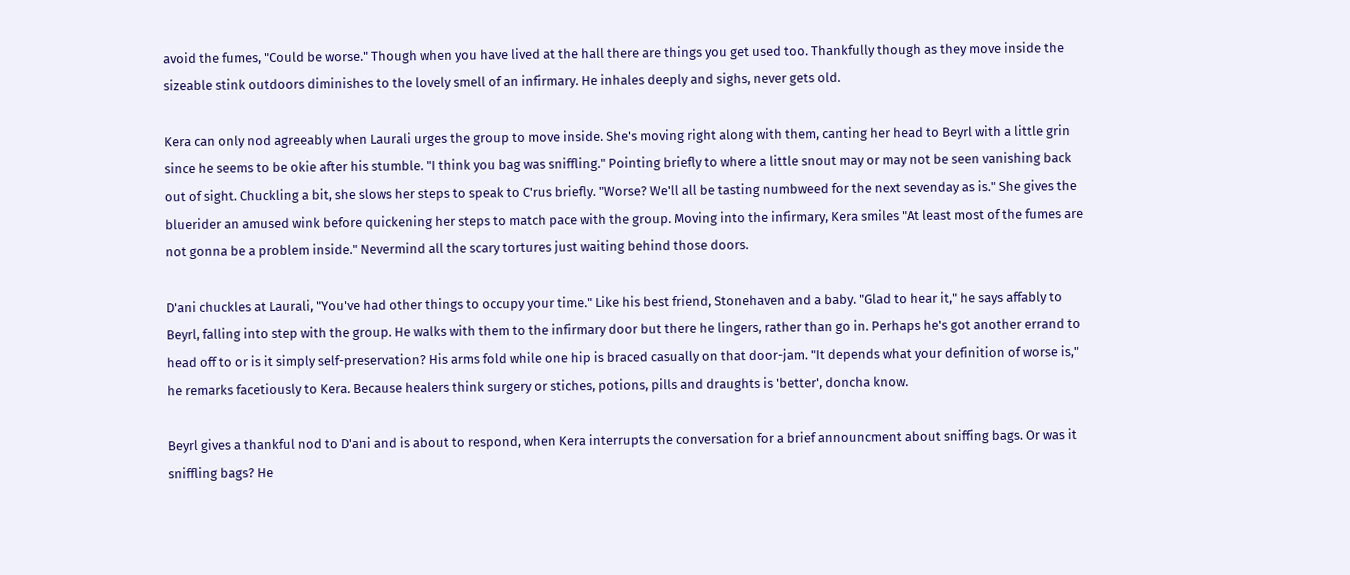avoid the fumes, "Could be worse." Though when you have lived at the hall there are things you get used too. Thankfully though as they move inside the sizeable stink outdoors diminishes to the lovely smell of an infirmary. He inhales deeply and sighs, never gets old.

Kera can only nod agreeably when Laurali urges the group to move inside. She's moving right along with them, canting her head to Beyrl with a little grin since he seems to be okie after his stumble. "I think you bag was sniffling." Pointing briefly to where a little snout may or may not be seen vanishing back out of sight. Chuckling a bit, she slows her steps to speak to C'rus briefly. "Worse? We'll all be tasting numbweed for the next sevenday as is." She gives the bluerider an amused wink before quickening her steps to match pace with the group. Moving into the infirmary, Kera smiles "At least most of the fumes are not gonna be a problem inside." Nevermind all the scary tortures just waiting behind those doors.

D'ani chuckles at Laurali, "You've had other things to occupy your time." Like his best friend, Stonehaven and a baby. "Glad to hear it," he says affably to Beyrl, falling into step with the group. He walks with them to the infirmary door but there he lingers, rather than go in. Perhaps he's got another errand to head off to or is it simply self-preservation? His arms fold while one hip is braced casually on that door-jam. "It depends what your definition of worse is," he remarks facetiously to Kera. Because healers think surgery or stiches, potions, pills and draughts is 'better', doncha know.

Beyrl gives a thankful nod to D'ani and is about to respond, when Kera interrupts the conversation for a brief announcment about sniffing bags. Or was it sniffling bags? He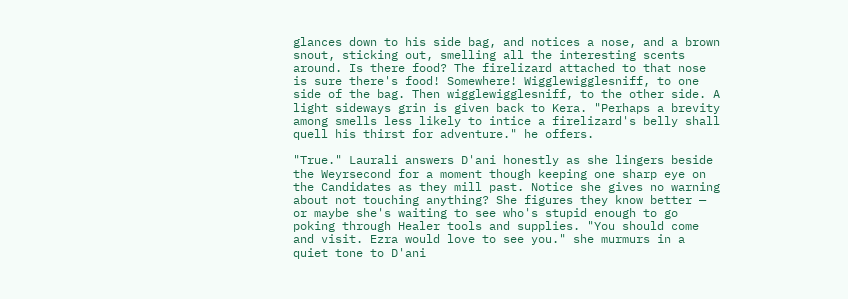glances down to his side bag, and notices a nose, and a brown snout, sticking out, smelling all the interesting scents around. Is there food? The firelizard attached to that nose is sure there's food! Somewhere! Wigglewigglesniff, to one side of the bag. Then wigglewigglesniff, to the other side. A light sideways grin is given back to Kera. "Perhaps a brevity among smells less likely to intice a firelizard's belly shall quell his thirst for adventure." he offers.

"True." Laurali answers D'ani honestly as she lingers beside the Weyrsecond for a moment though keeping one sharp eye on the Candidates as they mill past. Notice she gives no warning about not touching anything? She figures they know better — or maybe she's waiting to see who's stupid enough to go poking through Healer tools and supplies. "You should come and visit. Ezra would love to see you." she murmurs in a quiet tone to D'ani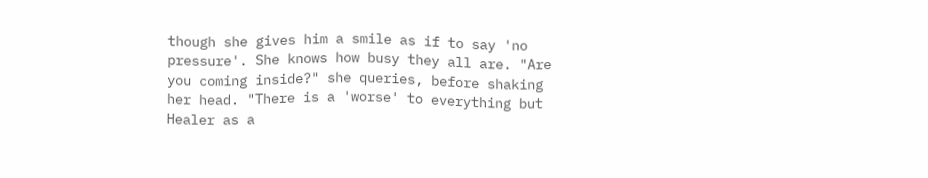though she gives him a smile as if to say 'no pressure'. She knows how busy they all are. "Are you coming inside?" she queries, before shaking her head. "There is a 'worse' to everything but Healer as a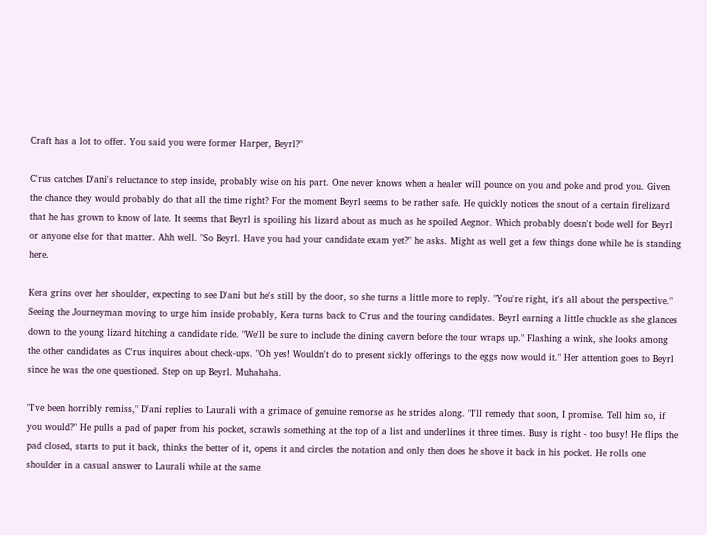Craft has a lot to offer. You said you were former Harper, Beyrl?"

C'rus catches D'ani's reluctance to step inside, probably wise on his part. One never knows when a healer will pounce on you and poke and prod you. Given the chance they would probably do that all the time right? For the moment Beyrl seems to be rather safe. He quickly notices the snout of a certain firelizard that he has grown to know of late. It seems that Beyrl is spoiling his lizard about as much as he spoiled Aegnor. Which probably doesn't bode well for Beyrl or anyone else for that matter. Ahh well. "So Beyrl. Have you had your candidate exam yet?" he asks. Might as well get a few things done while he is standing here.

Kera grins over her shoulder, expecting to see D'ani but he's still by the door, so she turns a little more to reply. "You're right, it's all about the perspective." Seeing the Journeyman moving to urge him inside probably, Kera turns back to C'rus and the touring candidates. Beyrl earning a little chuckle as she glances down to the young lizard hitching a candidate ride. "We'll be sure to include the dining cavern before the tour wraps up." Flashing a wink, she looks among the other candidates as C'rus inquires about check-ups. "Oh yes! Wouldn't do to present sickly offerings to the eggs now would it." Her attention goes to Beyrl since he was the one questioned. Step on up Beyrl. Muhahaha.

"I've been horribly remiss," D'ani replies to Laurali with a grimace of genuine remorse as he strides along. "I'll remedy that soon, I promise. Tell him so, if you would?" He pulls a pad of paper from his pocket, scrawls something at the top of a list and underlines it three times. Busy is right - too busy! He flips the pad closed, starts to put it back, thinks the better of it, opens it and circles the notation and only then does he shove it back in his pocket. He rolls one shoulder in a casual answer to Laurali while at the same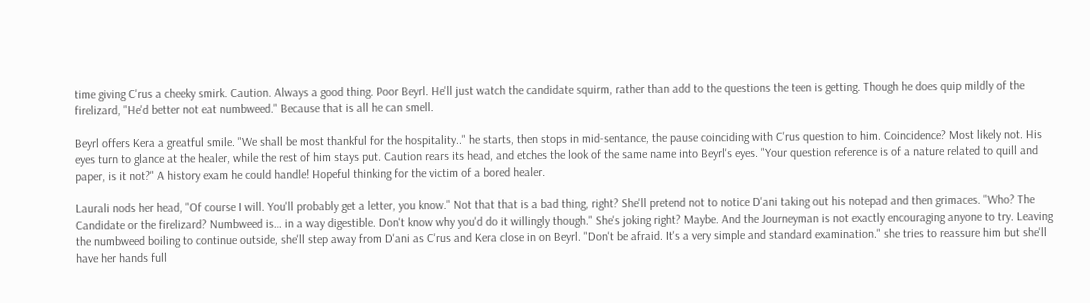time giving C'rus a cheeky smirk. Caution. Always a good thing. Poor Beyrl. He'll just watch the candidate squirm, rather than add to the questions the teen is getting. Though he does quip mildly of the firelizard, "He'd better not eat numbweed." Because that is all he can smell.

Beyrl offers Kera a greatful smile. "We shall be most thankful for the hospitality.." he starts, then stops in mid-sentance, the pause coinciding with C'rus question to him. Coincidence? Most likely not. His eyes turn to glance at the healer, while the rest of him stays put. Caution rears its head, and etches the look of the same name into Beyrl's eyes. "Your question reference is of a nature related to quill and paper, is it not?" A history exam he could handle! Hopeful thinking for the victim of a bored healer.

Laurali nods her head, "Of course I will. You'll probably get a letter, you know." Not that that is a bad thing, right? She'll pretend not to notice D'ani taking out his notepad and then grimaces. "Who? The Candidate or the firelizard? Numbweed is… in a way digestible. Don't know why you'd do it willingly though." She's joking right? Maybe. And the Journeyman is not exactly encouraging anyone to try. Leaving the numbweed boiling to continue outside, she'll step away from D'ani as C'rus and Kera close in on Beyrl. "Don't be afraid. It's a very simple and standard examination." she tries to reassure him but she'll have her hands full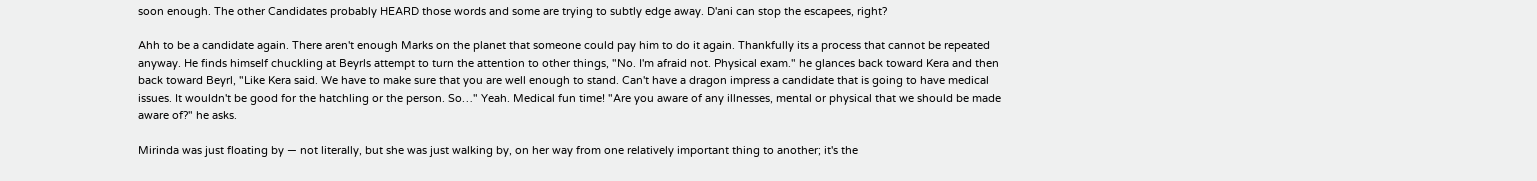soon enough. The other Candidates probably HEARD those words and some are trying to subtly edge away. D'ani can stop the escapees, right?

Ahh to be a candidate again. There aren't enough Marks on the planet that someone could pay him to do it again. Thankfully its a process that cannot be repeated anyway. He finds himself chuckling at Beyrls attempt to turn the attention to other things, "No. I'm afraid not. Physical exam." he glances back toward Kera and then back toward Beyrl, "Like Kera said. We have to make sure that you are well enough to stand. Can't have a dragon impress a candidate that is going to have medical issues. It wouldn't be good for the hatchling or the person. So…" Yeah. Medical fun time! "Are you aware of any illnesses, mental or physical that we should be made aware of?" he asks.

Mirinda was just floating by — not literally, but she was just walking by, on her way from one relatively important thing to another; it's the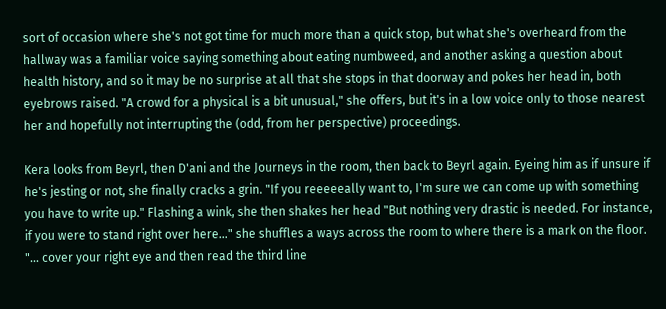sort of occasion where she's not got time for much more than a quick stop, but what she's overheard from the hallway was a familiar voice saying something about eating numbweed, and another asking a question about health history, and so it may be no surprise at all that she stops in that doorway and pokes her head in, both eyebrows raised. "A crowd for a physical is a bit unusual," she offers, but it's in a low voice only to those nearest her and hopefully not interrupting the (odd, from her perspective) proceedings.

Kera looks from Beyrl, then D'ani and the Journeys in the room, then back to Beyrl again. Eyeing him as if unsure if he's jesting or not, she finally cracks a grin. "If you reeeeeally want to, I'm sure we can come up with something you have to write up." Flashing a wink, she then shakes her head "But nothing very drastic is needed. For instance, if you were to stand right over here…" she shuffles a ways across the room to where there is a mark on the floor. "… cover your right eye and then read the third line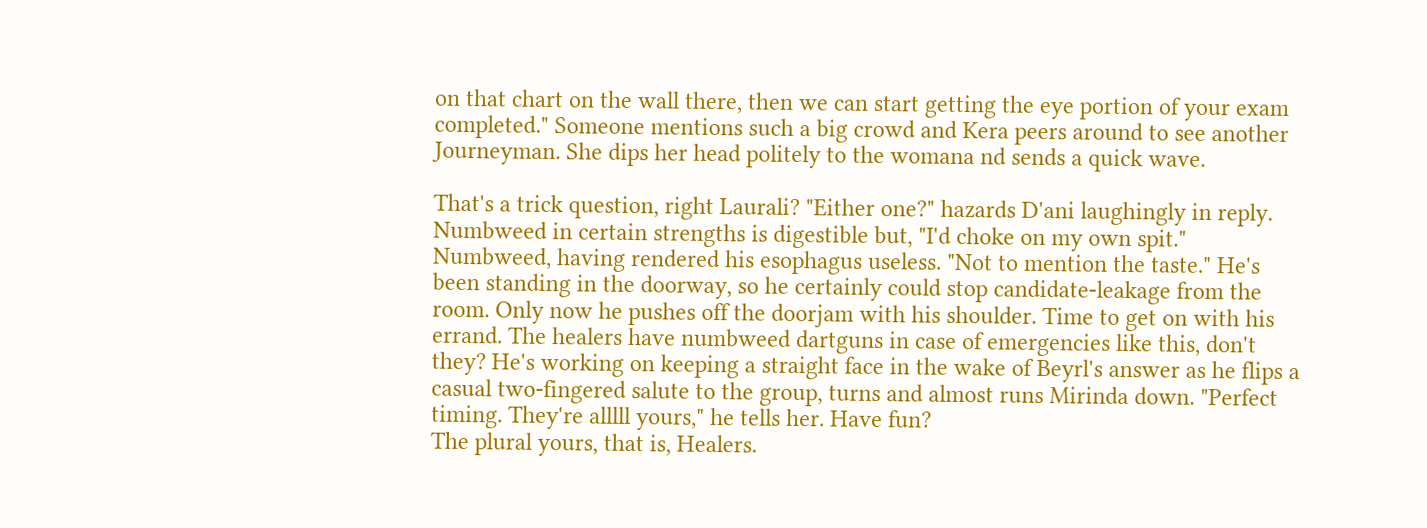on that chart on the wall there, then we can start getting the eye portion of your exam completed." Someone mentions such a big crowd and Kera peers around to see another Journeyman. She dips her head politely to the womana nd sends a quick wave.

That's a trick question, right Laurali? "Either one?" hazards D'ani laughingly in reply. Numbweed in certain strengths is digestible but, "I'd choke on my own spit." Numbweed, having rendered his esophagus useless. "Not to mention the taste." He's been standing in the doorway, so he certainly could stop candidate-leakage from the room. Only now he pushes off the doorjam with his shoulder. Time to get on with his errand. The healers have numbweed dartguns in case of emergencies like this, don't they? He's working on keeping a straight face in the wake of Beyrl's answer as he flips a casual two-fingered salute to the group, turns and almost runs Mirinda down. "Perfect timing. They're alllll yours," he tells her. Have fun?
The plural yours, that is, Healers.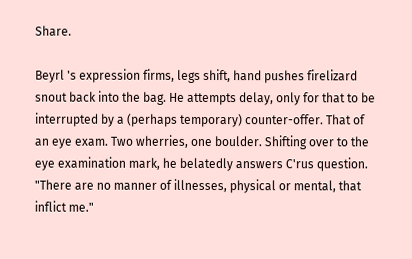Share.

Beyrl 's expression firms, legs shift, hand pushes firelizard snout back into the bag. He attempts delay, only for that to be interrupted by a (perhaps temporary) counter-offer. That of an eye exam. Two wherries, one boulder. Shifting over to the eye examination mark, he belatedly answers C'rus question. "There are no manner of illnesses, physical or mental, that inflict me."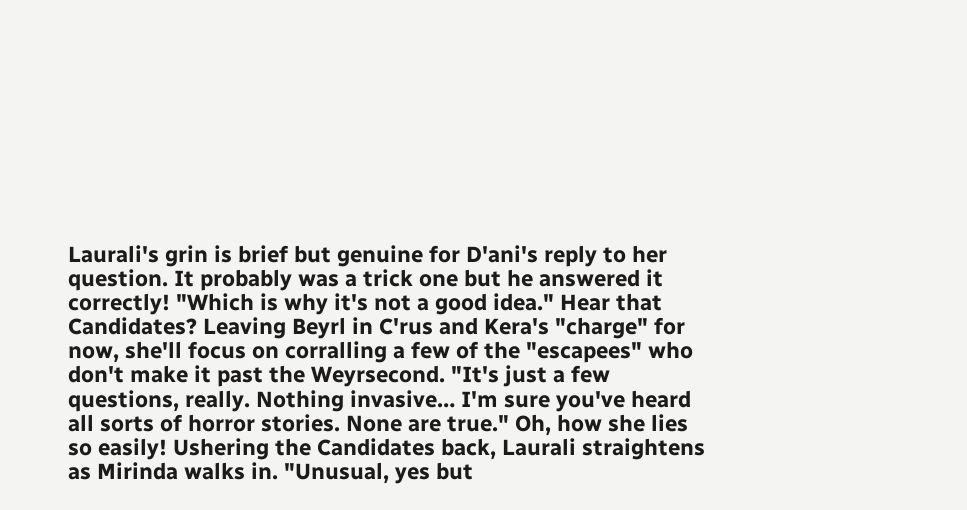Laurali's grin is brief but genuine for D'ani's reply to her question. It probably was a trick one but he answered it correctly! "Which is why it's not a good idea." Hear that Candidates? Leaving Beyrl in C'rus and Kera's "charge" for now, she'll focus on corralling a few of the "escapees" who don't make it past the Weyrsecond. "It's just a few questions, really. Nothing invasive… I'm sure you've heard all sorts of horror stories. None are true." Oh, how she lies so easily! Ushering the Candidates back, Laurali straightens as Mirinda walks in. "Unusual, yes but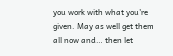you work with what you're given. May as well get them all now and… then let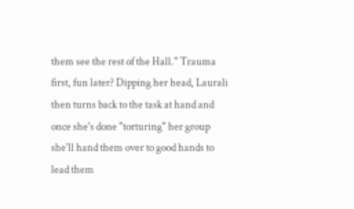them see the rest of the Hall." Trauma first, fun later? Dipping her head, Laurali then turns back to the task at hand and once she's done "torturing" her group she'll hand them over to good hands to lead them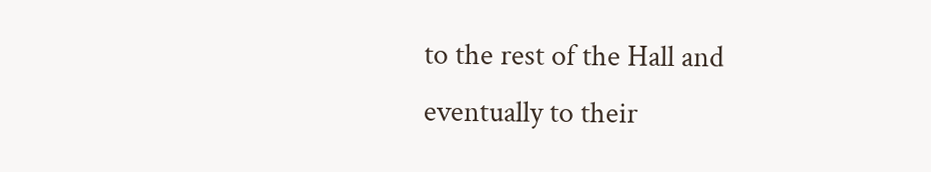to the rest of the Hall and eventually to their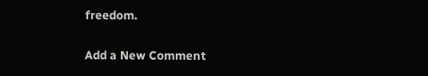freedom.

Add a New Comment